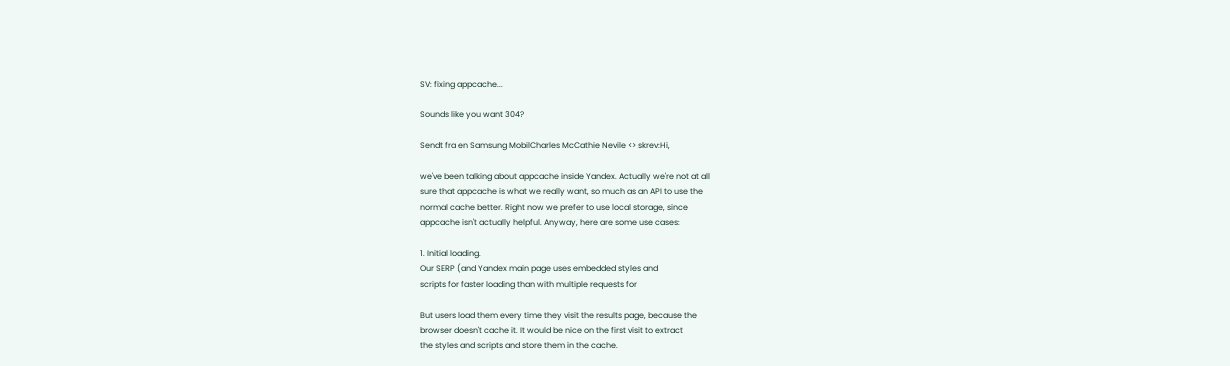SV: fixing appcache...

Sounds like you want 304?

Sendt fra en Samsung MobilCharles McCathie Nevile <> skrev:Hi,

we've been talking about appcache inside Yandex. Actually we're not at all
sure that appcache is what we really want, so much as an API to use the
normal cache better. Right now we prefer to use local storage, since
appcache isn't actually helpful. Anyway, here are some use cases:

1. Initial loading.
Our SERP (and Yandex main page uses embedded styles and
scripts for faster loading than with multiple requests for

But users load them every time they visit the results page, because the
browser doesn't cache it. It would be nice on the first visit to extract
the styles and scripts and store them in the cache.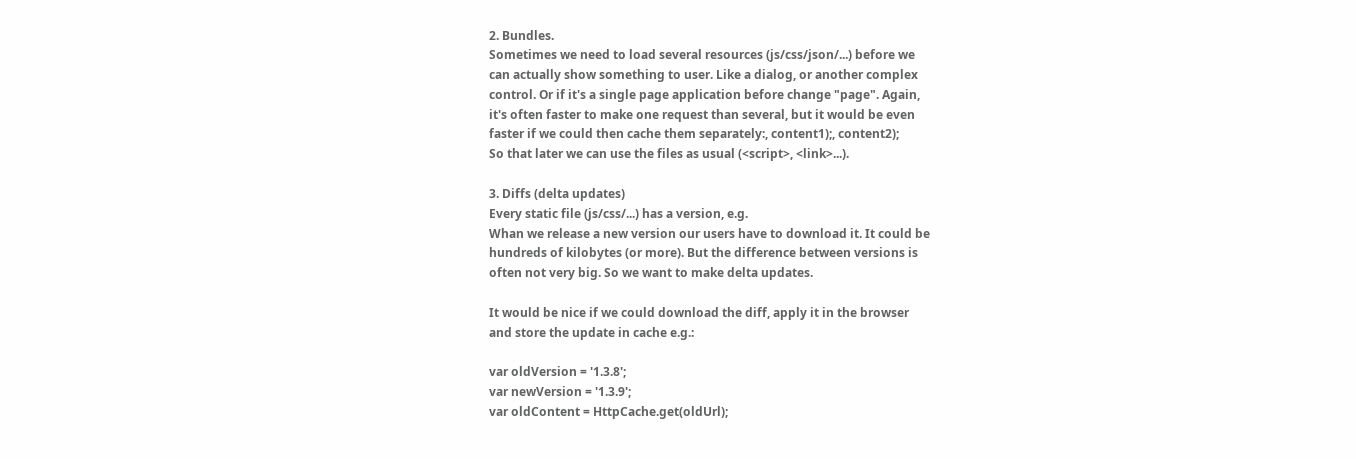2. Bundles.
Sometimes we need to load several resources (js/css/json/...) before we
can actually show something to user. Like a dialog, or another complex
control. Or if it's a single page application before change "page". Again,
it's often faster to make one request than several, but it would be even
faster if we could then cache them separately:, content1);, content2);
So that later we can use the files as usual (<script>, <link>...).

3. Diffs (delta updates)
Every static file (js/css/...) has a version, e.g.
Whan we release a new version our users have to download it. It could be
hundreds of kilobytes (or more). But the difference between versions is
often not very big. So we want to make delta updates.

It would be nice if we could download the diff, apply it in the browser
and store the update in cache e.g.:

var oldVersion = '1.3.8';
var newVersion = '1.3.9';
var oldContent = HttpCache.get(oldUrl);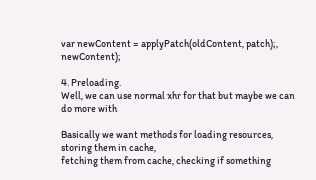var newContent = applyPatch(oldContent, patch);, newContent);

4. Preloading.
Well, we can use normal xhr for that but maybe we can do more with

Basically we want methods for loading resources, storing them in cache,
fetching them from cache, checking if something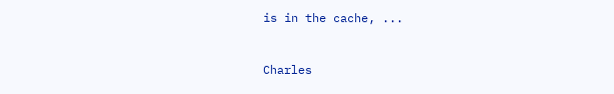is in the cache, ...



Charles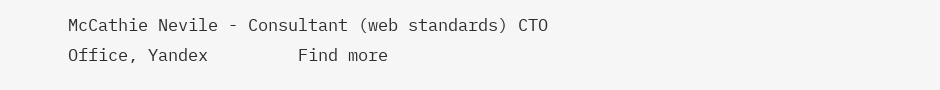McCathie Nevile - Consultant (web standards) CTO Office, Yandex         Find more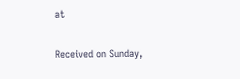at

Received on Sunday,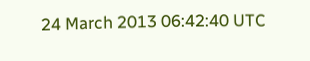24 March 2013 06:42:40 UTC